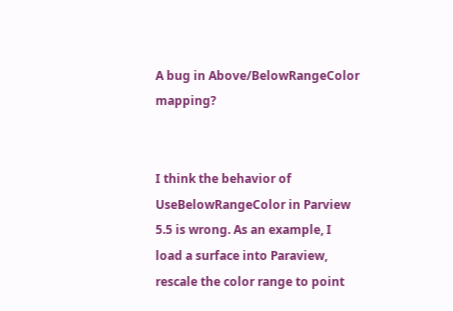A bug in Above/BelowRangeColor mapping?


I think the behavior of UseBelowRangeColor in Parview 5.5 is wrong. As an example, I load a surface into Paraview, rescale the color range to point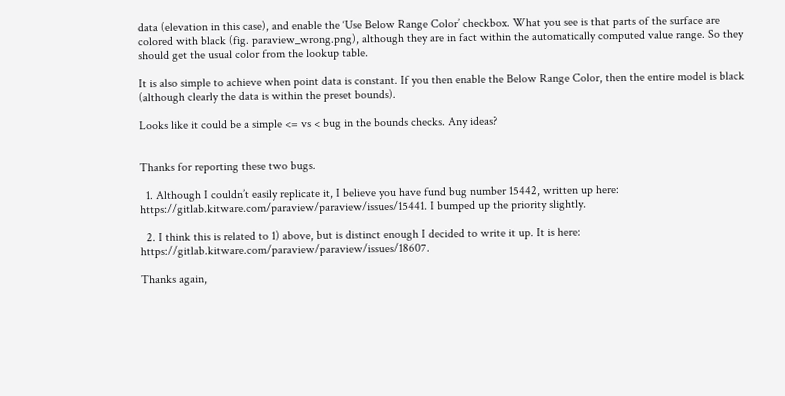data (elevation in this case), and enable the ‘Use Below Range Color’ checkbox. What you see is that parts of the surface are colored with black (fig. paraview_wrong.png), although they are in fact within the automatically computed value range. So they should get the usual color from the lookup table.

It is also simple to achieve when point data is constant. If you then enable the Below Range Color, then the entire model is black (although clearly the data is within the preset bounds).

Looks like it could be a simple <= vs < bug in the bounds checks. Any ideas?


Thanks for reporting these two bugs.

  1. Although I couldn’t easily replicate it, I believe you have fund bug number 15442, written up here: https://gitlab.kitware.com/paraview/paraview/issues/15441. I bumped up the priority slightly.

  2. I think this is related to 1) above, but is distinct enough I decided to write it up. It is here: https://gitlab.kitware.com/paraview/paraview/issues/18607.

Thanks again,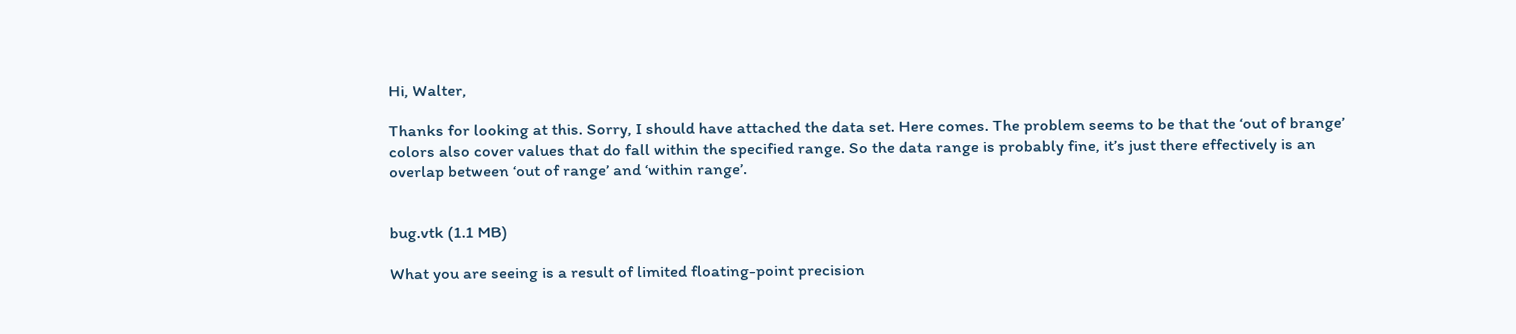Hi, Walter,

Thanks for looking at this. Sorry, I should have attached the data set. Here comes. The problem seems to be that the ‘out of brange’ colors also cover values that do fall within the specified range. So the data range is probably fine, it’s just there effectively is an overlap between ‘out of range’ and ‘within range’.


bug.vtk (1.1 MB)

What you are seeing is a result of limited floating-point precision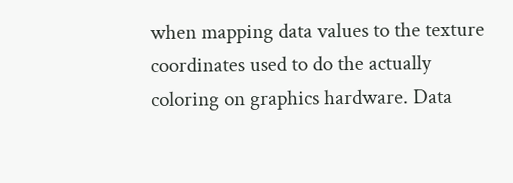when mapping data values to the texture coordinates used to do the actually coloring on graphics hardware. Data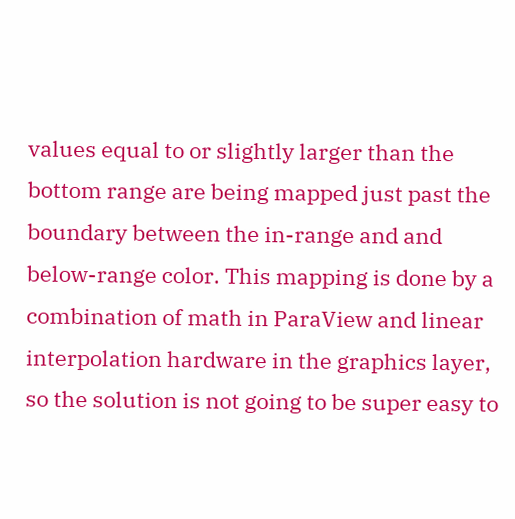values equal to or slightly larger than the bottom range are being mapped just past the boundary between the in-range and and below-range color. This mapping is done by a combination of math in ParaView and linear interpolation hardware in the graphics layer, so the solution is not going to be super easy to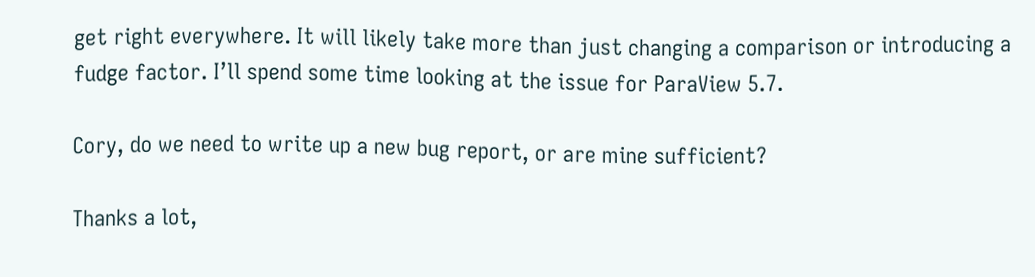get right everywhere. It will likely take more than just changing a comparison or introducing a fudge factor. I’ll spend some time looking at the issue for ParaView 5.7.

Cory, do we need to write up a new bug report, or are mine sufficient?

Thanks a lot,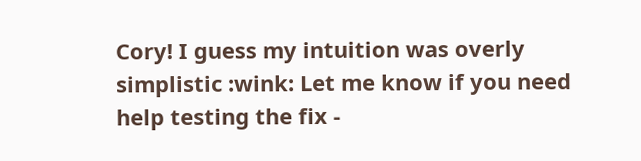Cory! I guess my intuition was overly simplistic :wink: Let me know if you need help testing the fix -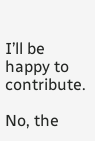I’ll be happy to contribute.

No, the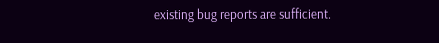existing bug reports are sufficient.